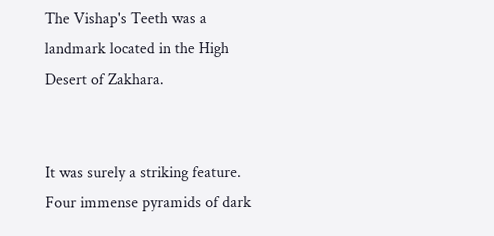The Vishap's Teeth was a landmark located in the High Desert of Zakhara.


It was surely a striking feature. Four immense pyramids of dark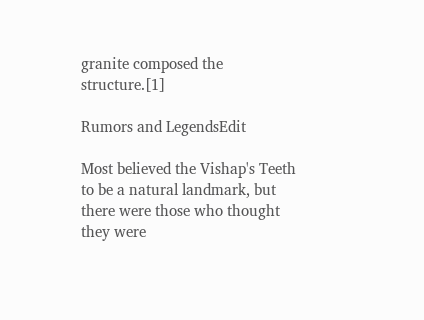granite composed the structure.[1]

Rumors and LegendsEdit

Most believed the Vishap's Teeth to be a natural landmark, but there were those who thought they were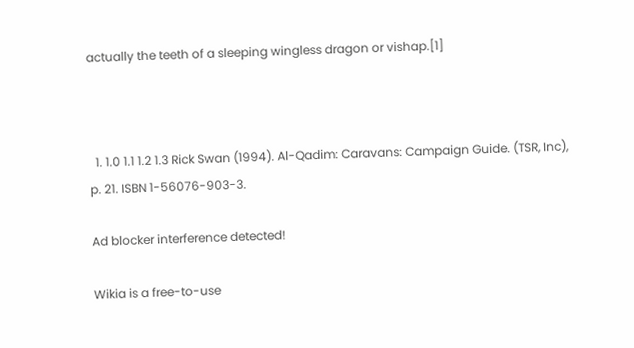actually the teeth of a sleeping wingless dragon or vishap.[1]



  1. 1.0 1.1 1.2 1.3 Rick Swan (1994). Al-Qadim: Caravans: Campaign Guide. (TSR, Inc), p. 21. ISBN 1-56076-903-3.

Ad blocker interference detected!

Wikia is a free-to-use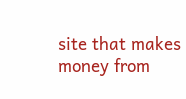site that makes money from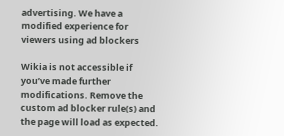advertising. We have a modified experience for viewers using ad blockers

Wikia is not accessible if you’ve made further modifications. Remove the custom ad blocker rule(s) and the page will load as expected.